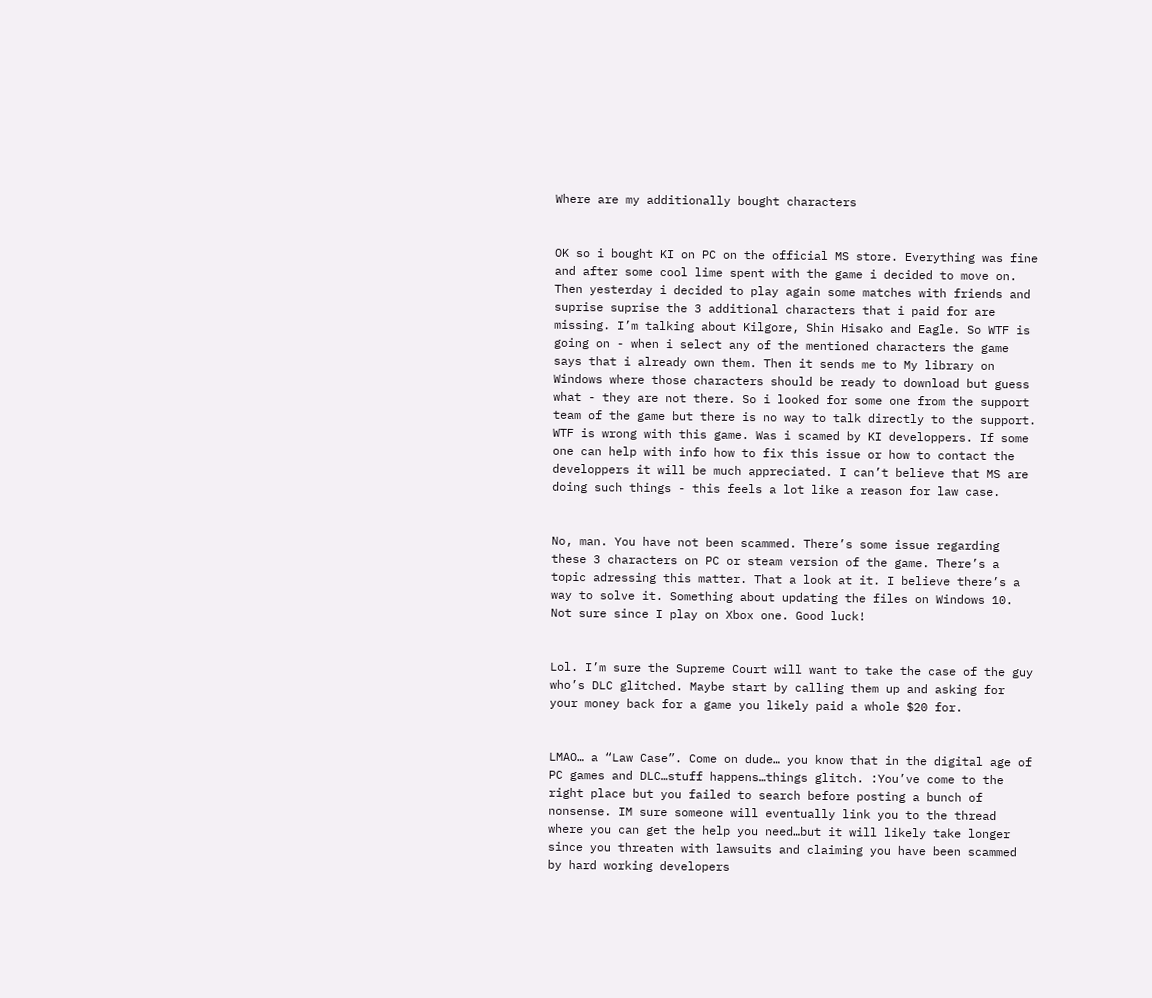Where are my additionally bought characters


OK so i bought KI on PC on the official MS store. Everything was fine and after some cool lime spent with the game i decided to move on. Then yesterday i decided to play again some matches with friends and suprise suprise the 3 additional characters that i paid for are missing. I’m talking about Kilgore, Shin Hisako and Eagle. So WTF is going on - when i select any of the mentioned characters the game says that i already own them. Then it sends me to My library on Windows where those characters should be ready to download but guess what - they are not there. So i looked for some one from the support team of the game but there is no way to talk directly to the support. WTF is wrong with this game. Was i scamed by KI developpers. If some one can help with info how to fix this issue or how to contact the developpers it will be much appreciated. I can’t believe that MS are doing such things - this feels a lot like a reason for law case.


No, man. You have not been scammed. There’s some issue regarding these 3 characters on PC or steam version of the game. There’s a topic adressing this matter. That a look at it. I believe there’s a way to solve it. Something about updating the files on Windows 10. Not sure since I play on Xbox one. Good luck!


Lol. I’m sure the Supreme Court will want to take the case of the guy who’s DLC glitched. Maybe start by calling them up and asking for your money back for a game you likely paid a whole $20 for.


LMAO… a “Law Case”. Come on dude… you know that in the digital age of PC games and DLC…stuff happens…things glitch. :You’ve come to the right place but you failed to search before posting a bunch of nonsense. IM sure someone will eventually link you to the thread where you can get the help you need…but it will likely take longer since you threaten with lawsuits and claiming you have been scammed by hard working developers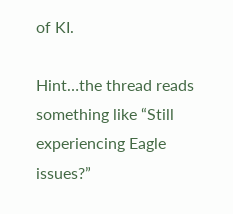of KI.

Hint…the thread reads something like “Still experiencing Eagle issues?”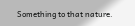Something to that nature.